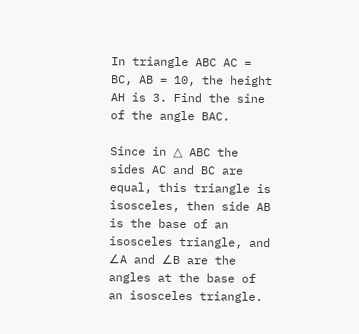In triangle ABC AC = BC, AB = 10, the height AH is 3. Find the sine of the angle BAC.

Since in △ ABC the sides AC and BC are equal, this triangle is isosceles, then side AB is the base of an isosceles triangle, and ∠A and ∠B are the angles at the base of an isosceles triangle.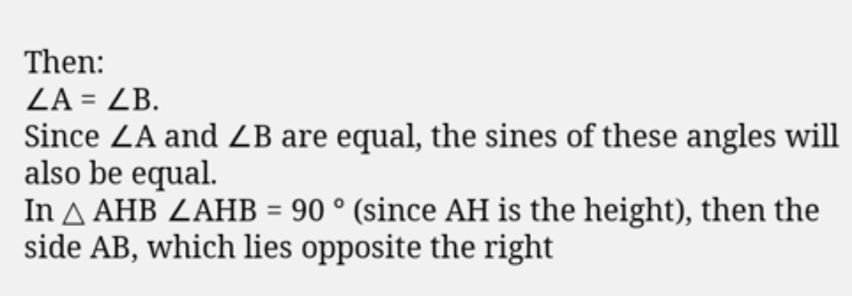Then:
∠A = ∠B.
Since ∠A and ∠B are equal, the sines of these angles will also be equal.
In △ AHB ∠AHB = 90 ° (since AH is the height), then the side AB, which lies opposite the right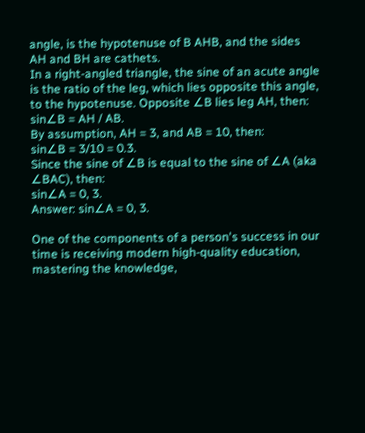angle, is the hypotenuse of B AHB, and the sides AH and BH are cathets.
In a right-angled triangle, the sine of an acute angle is the ratio of the leg, which lies opposite this angle, to the hypotenuse. Opposite ∠B lies leg AH, then:
sin∠B = AH / AB.
By assumption, AH = 3, and AB = 10, then:
sin∠B = 3/10 = 0.3.
Since the sine of ∠B is equal to the sine of ∠A (aka ∠BAC), then:
sin∠A = 0, 3.
Answer: sin∠A = 0, 3.

One of the components of a person's success in our time is receiving modern high-quality education, mastering the knowledge,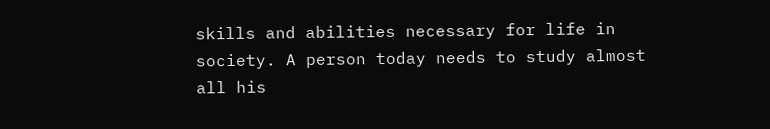skills and abilities necessary for life in society. A person today needs to study almost all his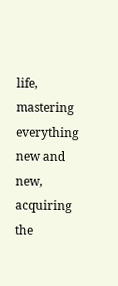life, mastering everything new and new, acquiring the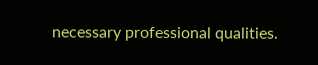necessary professional qualities.